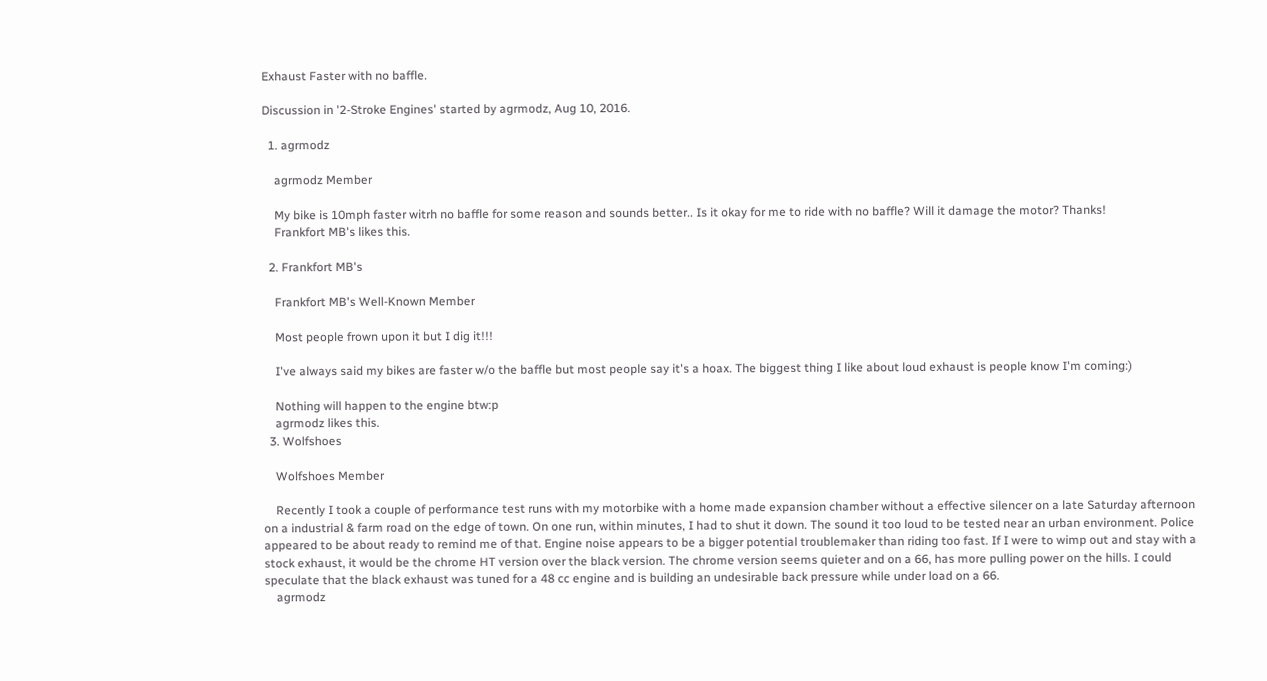Exhaust Faster with no baffle.

Discussion in '2-Stroke Engines' started by agrmodz, Aug 10, 2016.

  1. agrmodz

    agrmodz Member

    My bike is 10mph faster witrh no baffle for some reason and sounds better.. Is it okay for me to ride with no baffle? Will it damage the motor? Thanks!
    Frankfort MB's likes this.

  2. Frankfort MB's

    Frankfort MB's Well-Known Member

    Most people frown upon it but I dig it!!!

    I've always said my bikes are faster w/o the baffle but most people say it's a hoax. The biggest thing I like about loud exhaust is people know I'm coming:)

    Nothing will happen to the engine btw:p
    agrmodz likes this.
  3. Wolfshoes

    Wolfshoes Member

    Recently I took a couple of performance test runs with my motorbike with a home made expansion chamber without a effective silencer on a late Saturday afternoon on a industrial & farm road on the edge of town. On one run, within minutes, I had to shut it down. The sound it too loud to be tested near an urban environment. Police appeared to be about ready to remind me of that. Engine noise appears to be a bigger potential troublemaker than riding too fast. If I were to wimp out and stay with a stock exhaust, it would be the chrome HT version over the black version. The chrome version seems quieter and on a 66, has more pulling power on the hills. I could speculate that the black exhaust was tuned for a 48 cc engine and is building an undesirable back pressure while under load on a 66.
    agrmodz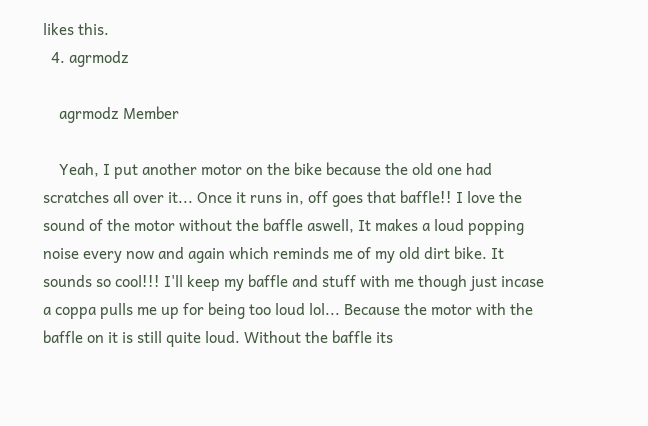likes this.
  4. agrmodz

    agrmodz Member

    Yeah, I put another motor on the bike because the old one had scratches all over it... Once it runs in, off goes that baffle!! I love the sound of the motor without the baffle aswell, It makes a loud popping noise every now and again which reminds me of my old dirt bike. It sounds so cool!!! I'll keep my baffle and stuff with me though just incase a coppa pulls me up for being too loud lol... Because the motor with the baffle on it is still quite loud. Without the baffle its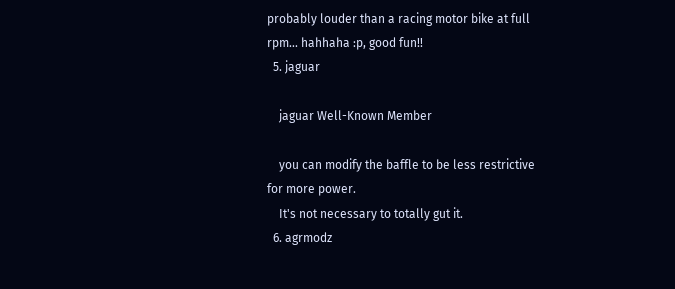probably louder than a racing motor bike at full rpm... hahhaha :p, good fun!!
  5. jaguar

    jaguar Well-Known Member

    you can modify the baffle to be less restrictive for more power.
    It's not necessary to totally gut it.
  6. agrmodz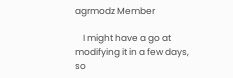agrmodz Member

    I might have a go at modifying it in a few days, so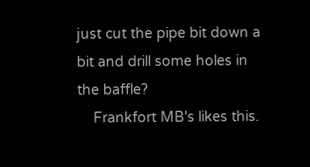just cut the pipe bit down a bit and drill some holes in the baffle?
    Frankfort MB's likes this.